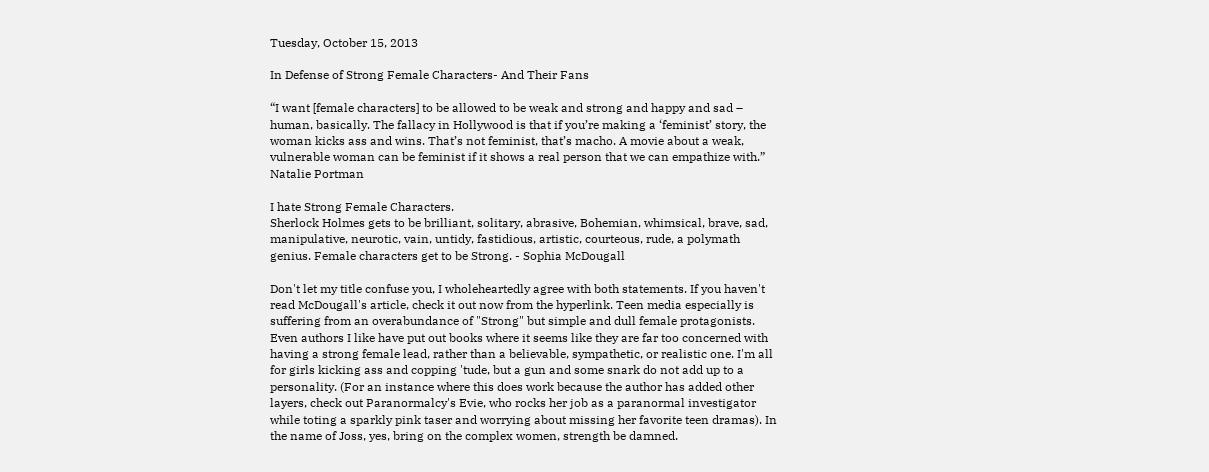Tuesday, October 15, 2013

In Defense of Strong Female Characters- And Their Fans

“I want [female characters] to be allowed to be weak and strong and happy and sad – human, basically. The fallacy in Hollywood is that if you’re making a ‘feminist’ story, the woman kicks ass and wins. That’s not feminist, that’s macho. A movie about a weak, vulnerable woman can be feminist if it shows a real person that we can empathize with.” Natalie Portman

I hate Strong Female Characters.
Sherlock Holmes gets to be brilliant, solitary, abrasive, Bohemian, whimsical, brave, sad, manipulative, neurotic, vain, untidy, fastidious, artistic, courteous, rude, a polymath genius. Female characters get to be Strong. - Sophia McDougall

Don't let my title confuse you, I wholeheartedly agree with both statements. If you haven't read McDougall's article, check it out now from the hyperlink. Teen media especially is suffering from an overabundance of "Strong" but simple and dull female protagonists. Even authors I like have put out books where it seems like they are far too concerned with having a strong female lead, rather than a believable, sympathetic, or realistic one. I'm all for girls kicking ass and copping 'tude, but a gun and some snark do not add up to a personality. (For an instance where this does work because the author has added other layers, check out Paranormalcy's Evie, who rocks her job as a paranormal investigator while toting a sparkly pink taser and worrying about missing her favorite teen dramas). In the name of Joss, yes, bring on the complex women, strength be damned.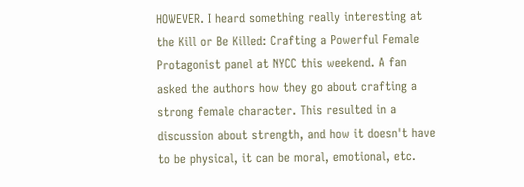HOWEVER. I heard something really interesting at the Kill or Be Killed: Crafting a Powerful Female Protagonist panel at NYCC this weekend. A fan asked the authors how they go about crafting a strong female character. This resulted in a discussion about strength, and how it doesn't have to be physical, it can be moral, emotional, etc.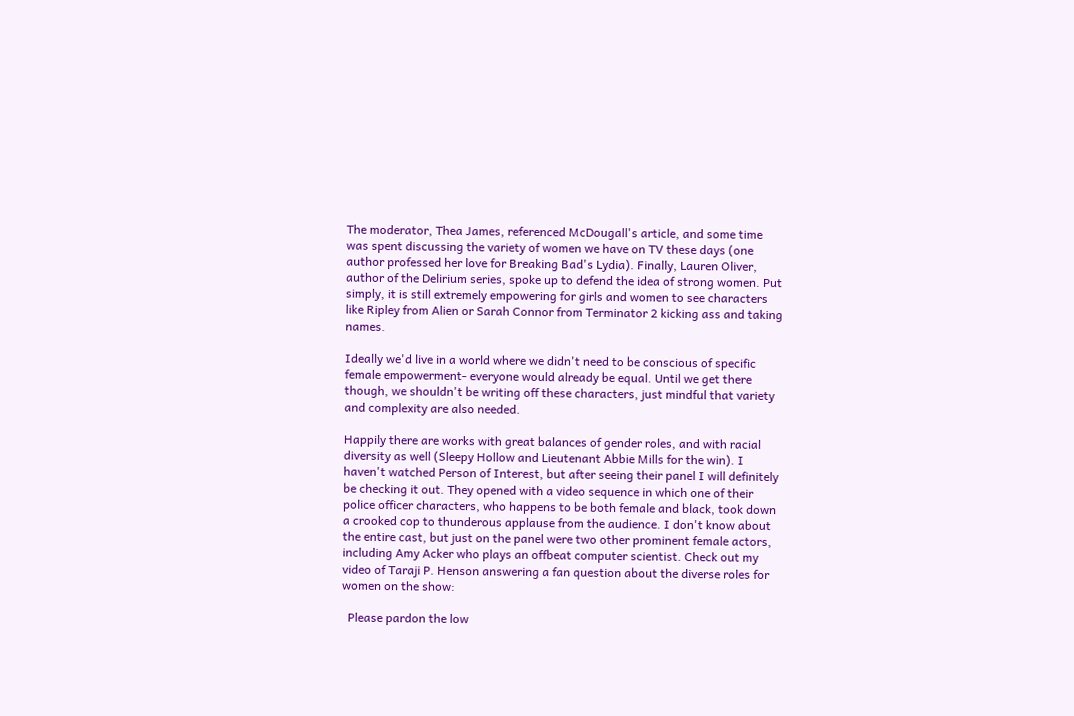The moderator, Thea James, referenced McDougall's article, and some time was spent discussing the variety of women we have on TV these days (one author professed her love for Breaking Bad's Lydia). Finally, Lauren Oliver, author of the Delirium series, spoke up to defend the idea of strong women. Put simply, it is still extremely empowering for girls and women to see characters like Ripley from Alien or Sarah Connor from Terminator 2 kicking ass and taking names.

Ideally we'd live in a world where we didn't need to be conscious of specific female empowerment- everyone would already be equal. Until we get there though, we shouldn't be writing off these characters, just mindful that variety and complexity are also needed.

Happily there are works with great balances of gender roles, and with racial diversity as well (Sleepy Hollow and Lieutenant Abbie Mills for the win). I haven't watched Person of Interest, but after seeing their panel I will definitely be checking it out. They opened with a video sequence in which one of their police officer characters, who happens to be both female and black, took down a crooked cop to thunderous applause from the audience. I don't know about the entire cast, but just on the panel were two other prominent female actors, including Amy Acker who plays an offbeat computer scientist. Check out my video of Taraji P. Henson answering a fan question about the diverse roles for women on the show:

  Please pardon the low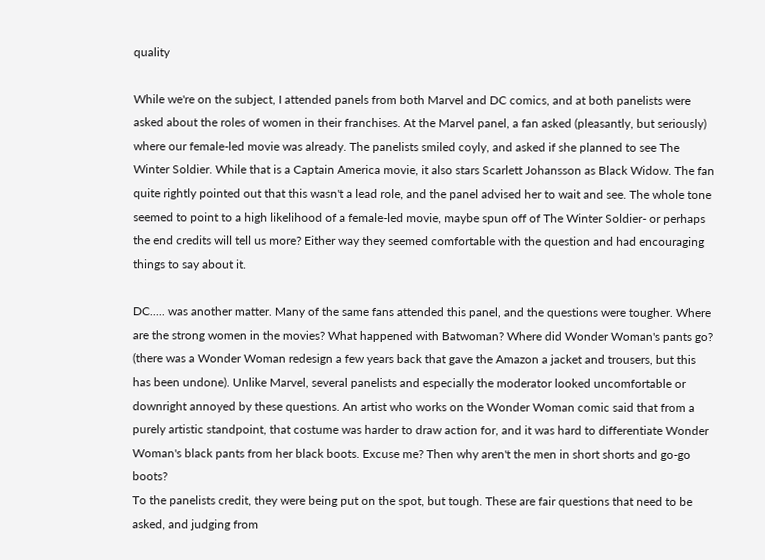quality

While we're on the subject, I attended panels from both Marvel and DC comics, and at both panelists were asked about the roles of women in their franchises. At the Marvel panel, a fan asked (pleasantly, but seriously) where our female-led movie was already. The panelists smiled coyly, and asked if she planned to see The Winter Soldier. While that is a Captain America movie, it also stars Scarlett Johansson as Black Widow. The fan quite rightly pointed out that this wasn't a lead role, and the panel advised her to wait and see. The whole tone seemed to point to a high likelihood of a female-led movie, maybe spun off of The Winter Soldier- or perhaps the end credits will tell us more? Either way they seemed comfortable with the question and had encouraging things to say about it.

DC..... was another matter. Many of the same fans attended this panel, and the questions were tougher. Where are the strong women in the movies? What happened with Batwoman? Where did Wonder Woman's pants go? (there was a Wonder Woman redesign a few years back that gave the Amazon a jacket and trousers, but this has been undone). Unlike Marvel, several panelists and especially the moderator looked uncomfortable or downright annoyed by these questions. An artist who works on the Wonder Woman comic said that from a purely artistic standpoint, that costume was harder to draw action for, and it was hard to differentiate Wonder Woman's black pants from her black boots. Excuse me? Then why aren't the men in short shorts and go-go boots?
To the panelists credit, they were being put on the spot, but tough. These are fair questions that need to be asked, and judging from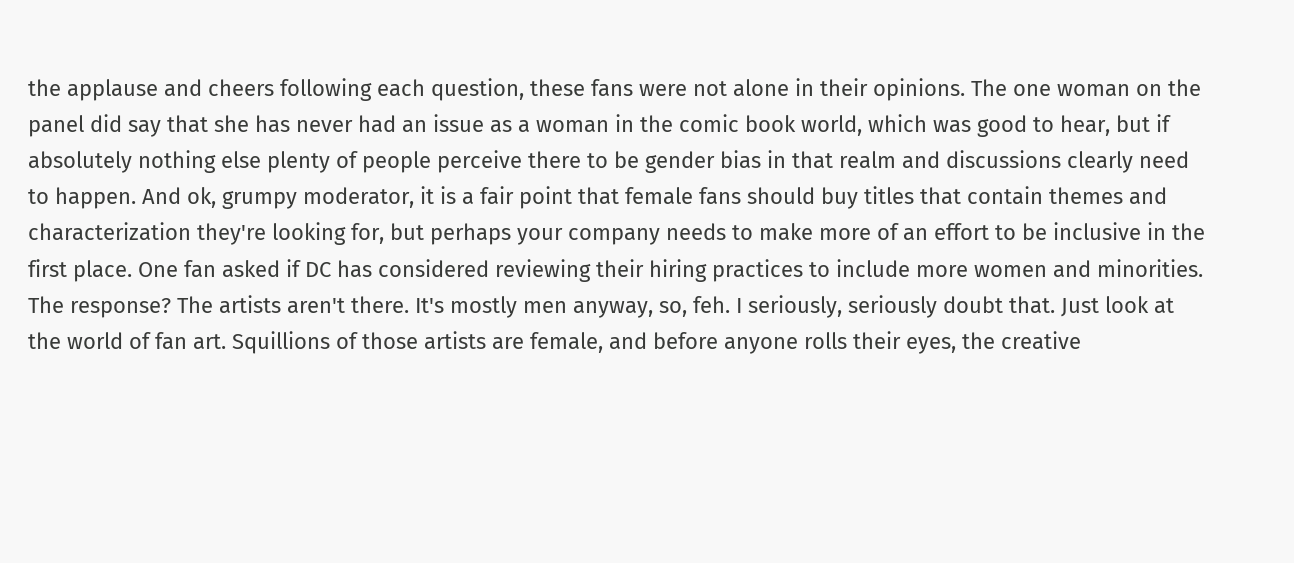the applause and cheers following each question, these fans were not alone in their opinions. The one woman on the panel did say that she has never had an issue as a woman in the comic book world, which was good to hear, but if absolutely nothing else plenty of people perceive there to be gender bias in that realm and discussions clearly need to happen. And ok, grumpy moderator, it is a fair point that female fans should buy titles that contain themes and characterization they're looking for, but perhaps your company needs to make more of an effort to be inclusive in the first place. One fan asked if DC has considered reviewing their hiring practices to include more women and minorities. The response? The artists aren't there. It's mostly men anyway, so, feh. I seriously, seriously doubt that. Just look at the world of fan art. Squillions of those artists are female, and before anyone rolls their eyes, the creative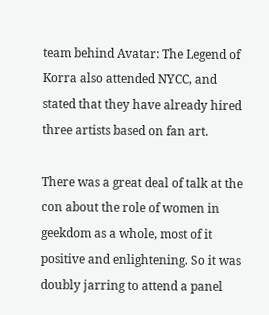team behind Avatar: The Legend of Korra also attended NYCC, and stated that they have already hired three artists based on fan art.

There was a great deal of talk at the con about the role of women in geekdom as a whole, most of it positive and enlightening. So it was doubly jarring to attend a panel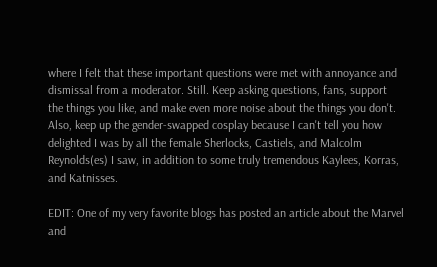where I felt that these important questions were met with annoyance and dismissal from a moderator. Still. Keep asking questions, fans, support the things you like, and make even more noise about the things you don't. Also, keep up the gender-swapped cosplay because I can't tell you how delighted I was by all the female Sherlocks, Castiels, and Malcolm Reynolds(es) I saw, in addition to some truly tremendous Kaylees, Korras, and Katnisses.

EDIT: One of my very favorite blogs has posted an article about the Marvel and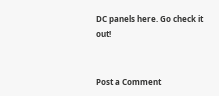DC panels here. Go check it out!


Post a Comment